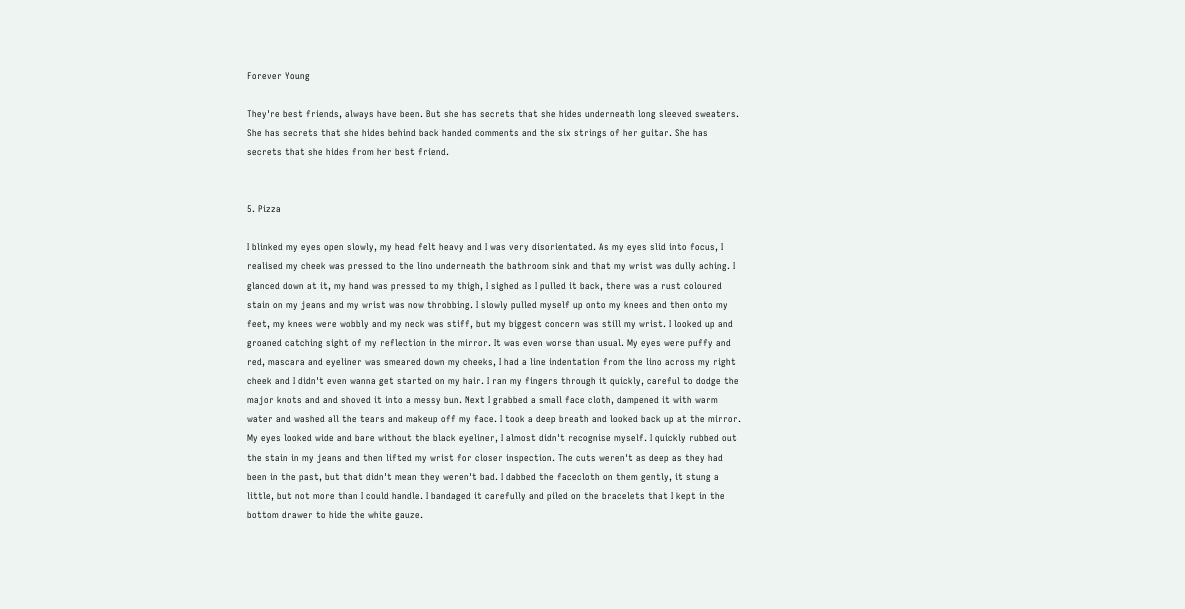Forever Young

They're best friends, always have been. But she has secrets that she hides underneath long sleeved sweaters. She has secrets that she hides behind back handed comments and the six strings of her guitar. She has secrets that she hides from her best friend.


5. Pizza

I blinked my eyes open slowly, my head felt heavy and I was very disorientated. As my eyes slid into focus, I realised my cheek was pressed to the lino underneath the bathroom sink and that my wrist was dully aching. I glanced down at it, my hand was pressed to my thigh, I sighed as I pulled it back, there was a rust coloured stain on my jeans and my wrist was now throbbing. I slowly pulled myself up onto my knees and then onto my feet, my knees were wobbly and my neck was stiff, but my biggest concern was still my wrist. I looked up and groaned catching sight of my reflection in the mirror. It was even worse than usual. My eyes were puffy and red, mascara and eyeliner was smeared down my cheeks, I had a line indentation from the lino across my right cheek and I didn't even wanna get started on my hair. I ran my fingers through it quickly, careful to dodge the major knots and and shoved it into a messy bun. Next I grabbed a small face cloth, dampened it with warm water and washed all the tears and makeup off my face. I took a deep breath and looked back up at the mirror. My eyes looked wide and bare without the black eyeliner, I almost didn't recognise myself. I quickly rubbed out the stain in my jeans and then lifted my wrist for closer inspection. The cuts weren't as deep as they had been in the past, but that didn't mean they weren't bad. I dabbed the facecloth on them gently, it stung a little, but not more than I could handle. I bandaged it carefully and piled on the bracelets that I kept in the bottom drawer to hide the white gauze.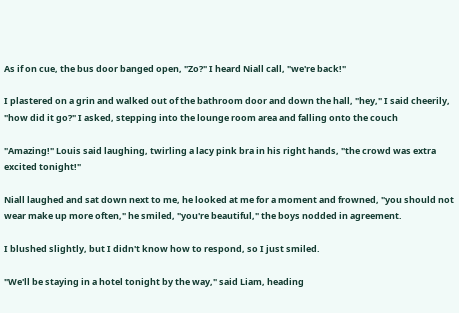As if on cue, the bus door banged open, "Zo?" I heard Niall call, "we're back!"

I plastered on a grin and walked out of the bathroom door and down the hall, "hey," I said cheerily, "how did it go?" I asked, stepping into the lounge room area and falling onto the couch

"Amazing!" Louis said laughing, twirling a lacy pink bra in his right hands, "the crowd was extra excited tonight!"

Niall laughed and sat down next to me, he looked at me for a moment and frowned, "you should not wear make up more often," he smiled, "you're beautiful," the boys nodded in agreement.

I blushed slightly, but I didn't know how to respond, so I just smiled.

"We'll be staying in a hotel tonight by the way," said Liam, heading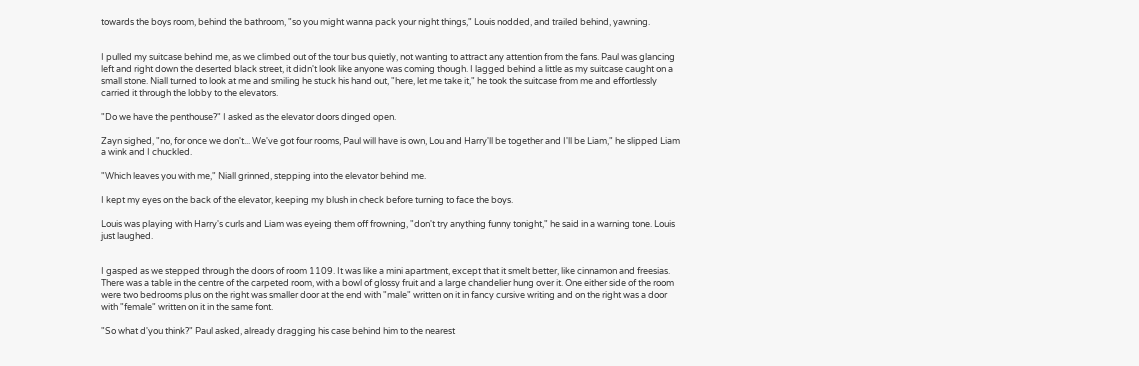towards the boys room, behind the bathroom, "so you might wanna pack your night things," Louis nodded, and trailed behind, yawning.


I pulled my suitcase behind me, as we climbed out of the tour bus quietly, not wanting to attract any attention from the fans. Paul was glancing left and right down the deserted black street, it didn't look like anyone was coming though. I lagged behind a little as my suitcase caught on a small stone. Niall turned to look at me and smiling he stuck his hand out, "here, let me take it," he took the suitcase from me and effortlessly carried it through the lobby to the elevators.

"Do we have the penthouse?" I asked as the elevator doors dinged open.

Zayn sighed, "no, for once we don't... We've got four rooms, Paul will have is own, Lou and Harry'll be together and I'll be Liam," he slipped Liam a wink and I chuckled.

"Which leaves you with me," Niall grinned, stepping into the elevator behind me.

I kept my eyes on the back of the elevator, keeping my blush in check before turning to face the boys.

Louis was playing with Harry's curls and Liam was eyeing them off frowning, "don't try anything funny tonight," he said in a warning tone. Louis just laughed.


I gasped as we stepped through the doors of room 1109. It was like a mini apartment, except that it smelt better, like cinnamon and freesias. There was a table in the centre of the carpeted room, with a bowl of glossy fruit and a large chandelier hung over it. One either side of the room were two bedrooms plus on the right was smaller door at the end with "male" written on it in fancy cursive writing and on the right was a door with "female" written on it in the same font.

"So what d'you think?" Paul asked, already dragging his case behind him to the nearest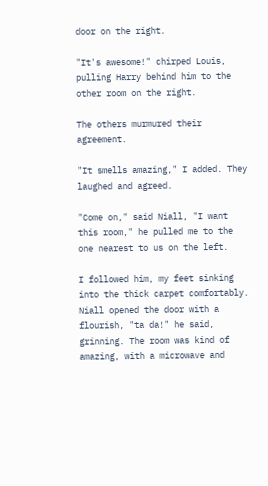door on the right.

"It's awesome!" chirped Louis, pulling Harry behind him to the other room on the right.

The others murmured their agreement.

"It smells amazing," I added. They laughed and agreed.

"Come on," said Niall, "I want this room," he pulled me to the one nearest to us on the left.

I followed him, my feet sinking into the thick carpet comfortably. Niall opened the door with a flourish, "ta da!" he said, grinning. The room was kind of amazing, with a microwave and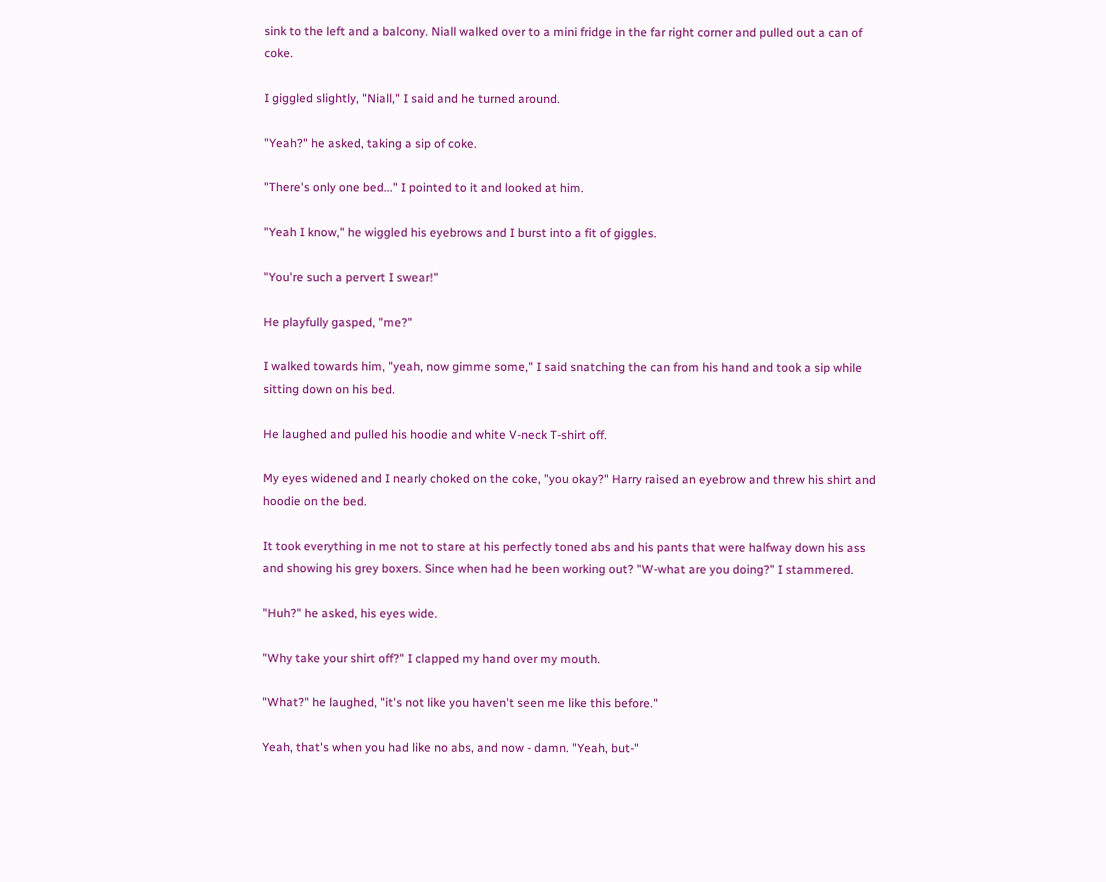sink to the left and a balcony. Niall walked over to a mini fridge in the far right corner and pulled out a can of coke.

I giggled slightly, "Niall," I said and he turned around.

"Yeah?" he asked, taking a sip of coke.

"There's only one bed..." I pointed to it and looked at him.

"Yeah I know," he wiggled his eyebrows and I burst into a fit of giggles.

"You're such a pervert I swear!"

He playfully gasped, "me?"

I walked towards him, "yeah, now gimme some," I said snatching the can from his hand and took a sip while sitting down on his bed.

He laughed and pulled his hoodie and white V-neck T-shirt off.

My eyes widened and I nearly choked on the coke, "you okay?" Harry raised an eyebrow and threw his shirt and hoodie on the bed.

It took everything in me not to stare at his perfectly toned abs and his pants that were halfway down his ass and showing his grey boxers. Since when had he been working out? "W-what are you doing?" I stammered.

"Huh?" he asked, his eyes wide.

"Why take your shirt off?" I clapped my hand over my mouth.

"What?" he laughed, "it's not like you haven't seen me like this before."

Yeah, that's when you had like no abs, and now - damn. "Yeah, but-"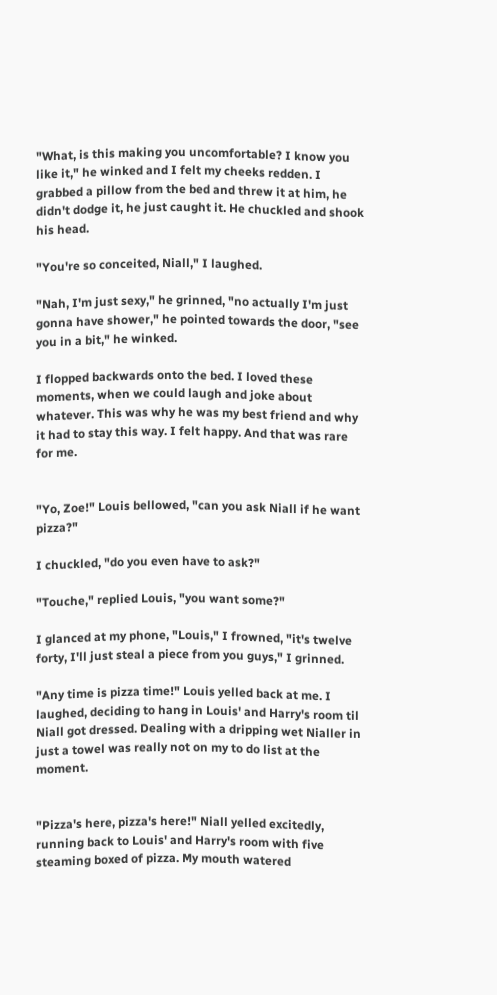"What, is this making you uncomfortable? I know you like it," he winked and I felt my cheeks redden. I grabbed a pillow from the bed and threw it at him, he didn't dodge it, he just caught it. He chuckled and shook his head.

"You're so conceited, Niall," I laughed.

"Nah, I'm just sexy," he grinned, "no actually I'm just gonna have shower," he pointed towards the door, "see you in a bit," he winked.

I flopped backwards onto the bed. I loved these moments, when we could laugh and joke about whatever. This was why he was my best friend and why it had to stay this way. I felt happy. And that was rare for me.


"Yo, Zoe!" Louis bellowed, "can you ask Niall if he want pizza?"

I chuckled, "do you even have to ask?"

"Touche," replied Louis, "you want some?"

I glanced at my phone, "Louis," I frowned, "it's twelve forty, I'll just steal a piece from you guys," I grinned.

"Any time is pizza time!" Louis yelled back at me. I laughed, deciding to hang in Louis' and Harry's room til Niall got dressed. Dealing with a dripping wet Nialler in just a towel was really not on my to do list at the moment.


"Pizza's here, pizza's here!" Niall yelled excitedly, running back to Louis' and Harry's room with five steaming boxed of pizza. My mouth watered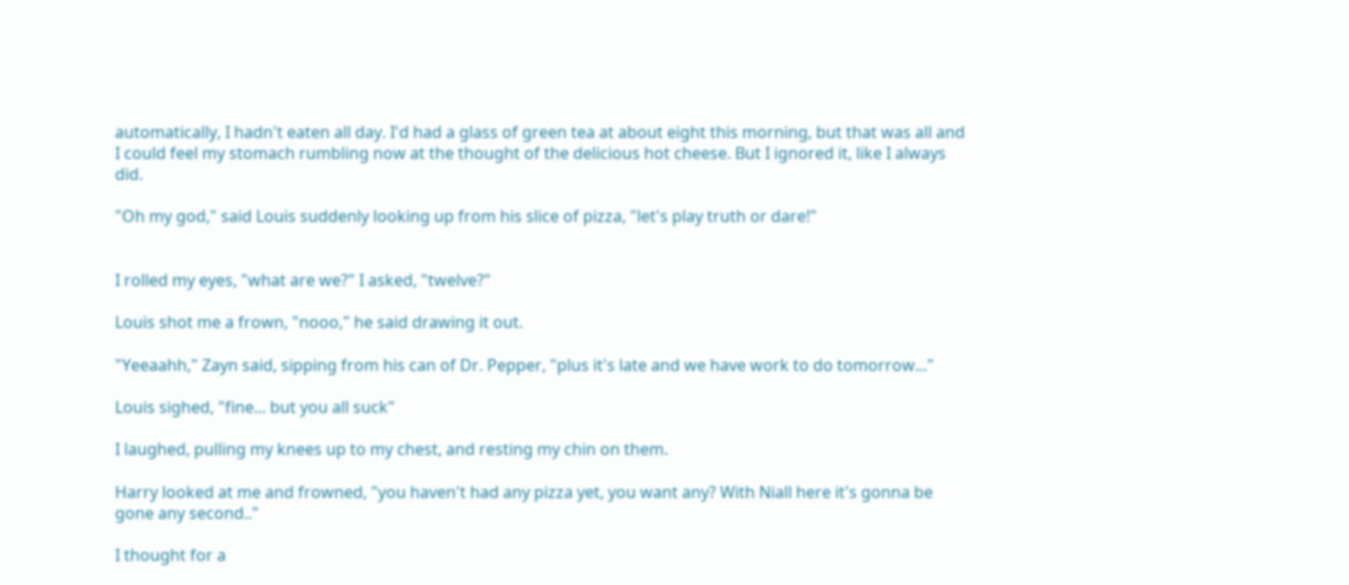automatically, I hadn't eaten all day. I'd had a glass of green tea at about eight this morning, but that was all and I could feel my stomach rumbling now at the thought of the delicious hot cheese. But I ignored it, like I always did.

"Oh my god," said Louis suddenly looking up from his slice of pizza, "let's play truth or dare!"


I rolled my eyes, "what are we?" I asked, "twelve?"

Louis shot me a frown, "nooo," he said drawing it out.

"Yeeaahh," Zayn said, sipping from his can of Dr. Pepper, "plus it's late and we have work to do tomorrow..."

Louis sighed, "fine... but you all suck"

I laughed, pulling my knees up to my chest, and resting my chin on them.

Harry looked at me and frowned, "you haven't had any pizza yet, you want any? With Niall here it's gonna be gone any second.."

I thought for a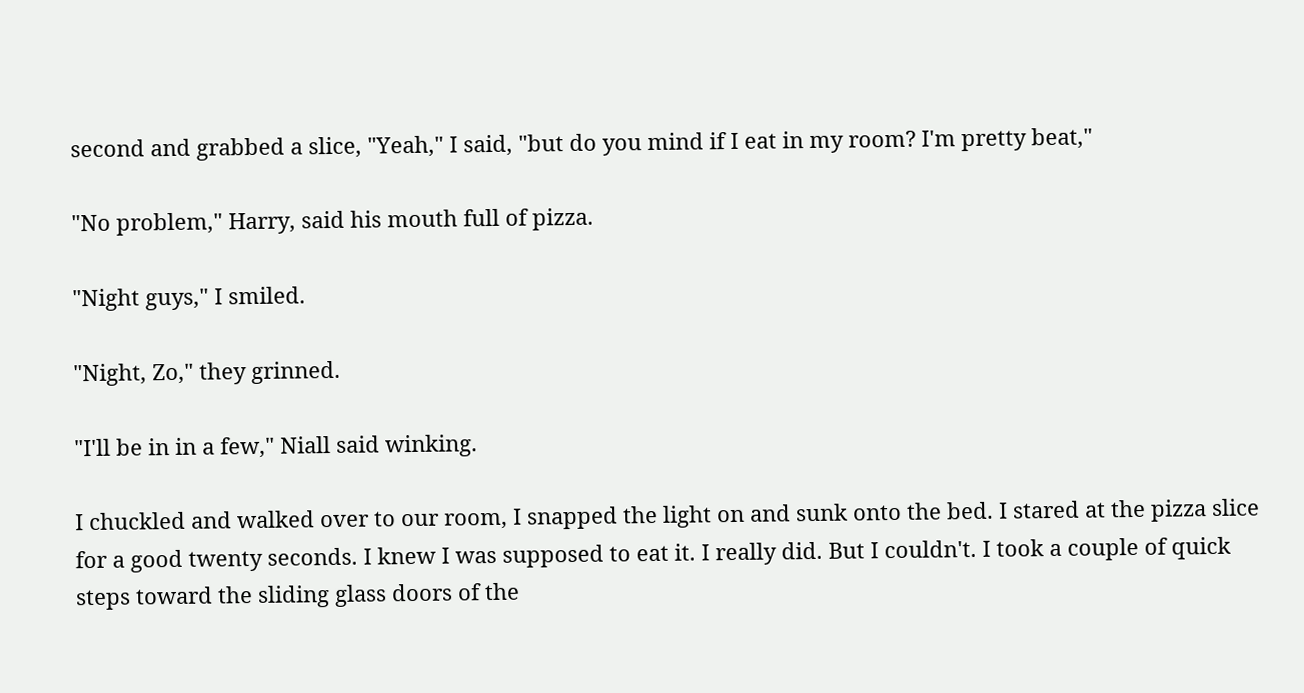second and grabbed a slice, "Yeah," I said, "but do you mind if I eat in my room? I'm pretty beat,"

"No problem," Harry, said his mouth full of pizza.

"Night guys," I smiled.

"Night, Zo," they grinned.

"I'll be in in a few," Niall said winking.

I chuckled and walked over to our room, I snapped the light on and sunk onto the bed. I stared at the pizza slice for a good twenty seconds. I knew I was supposed to eat it. I really did. But I couldn't. I took a couple of quick steps toward the sliding glass doors of the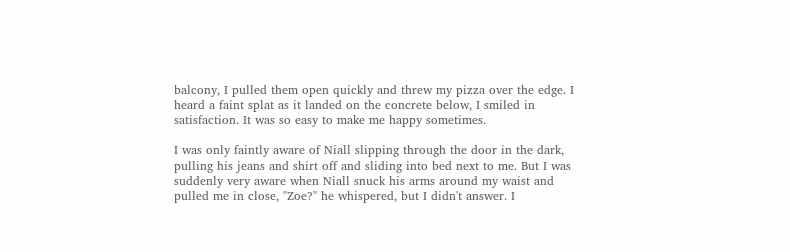balcony, I pulled them open quickly and threw my pizza over the edge. I heard a faint splat as it landed on the concrete below, I smiled in satisfaction. It was so easy to make me happy sometimes.

I was only faintly aware of Niall slipping through the door in the dark, pulling his jeans and shirt off and sliding into bed next to me. But I was suddenly very aware when Niall snuck his arms around my waist and pulled me in close, "Zoe?" he whispered, but I didn't answer. I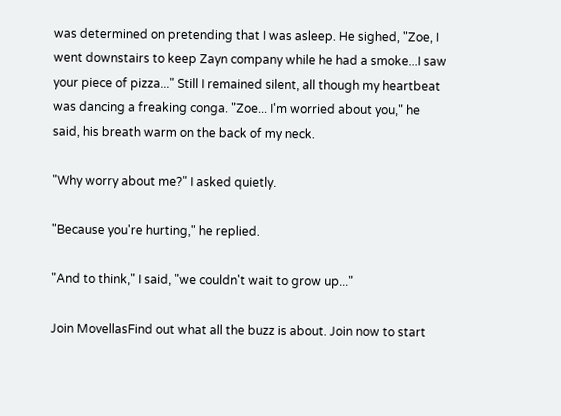was determined on pretending that I was asleep. He sighed, "Zoe, I went downstairs to keep Zayn company while he had a smoke...I saw your piece of pizza..." Still I remained silent, all though my heartbeat was dancing a freaking conga. "Zoe... I'm worried about you," he said, his breath warm on the back of my neck.

"Why worry about me?" I asked quietly.

"Because you're hurting," he replied.

"And to think," I said, "we couldn't wait to grow up..."

Join MovellasFind out what all the buzz is about. Join now to start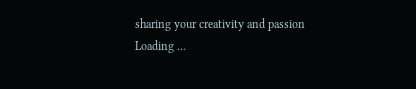sharing your creativity and passion
Loading ...